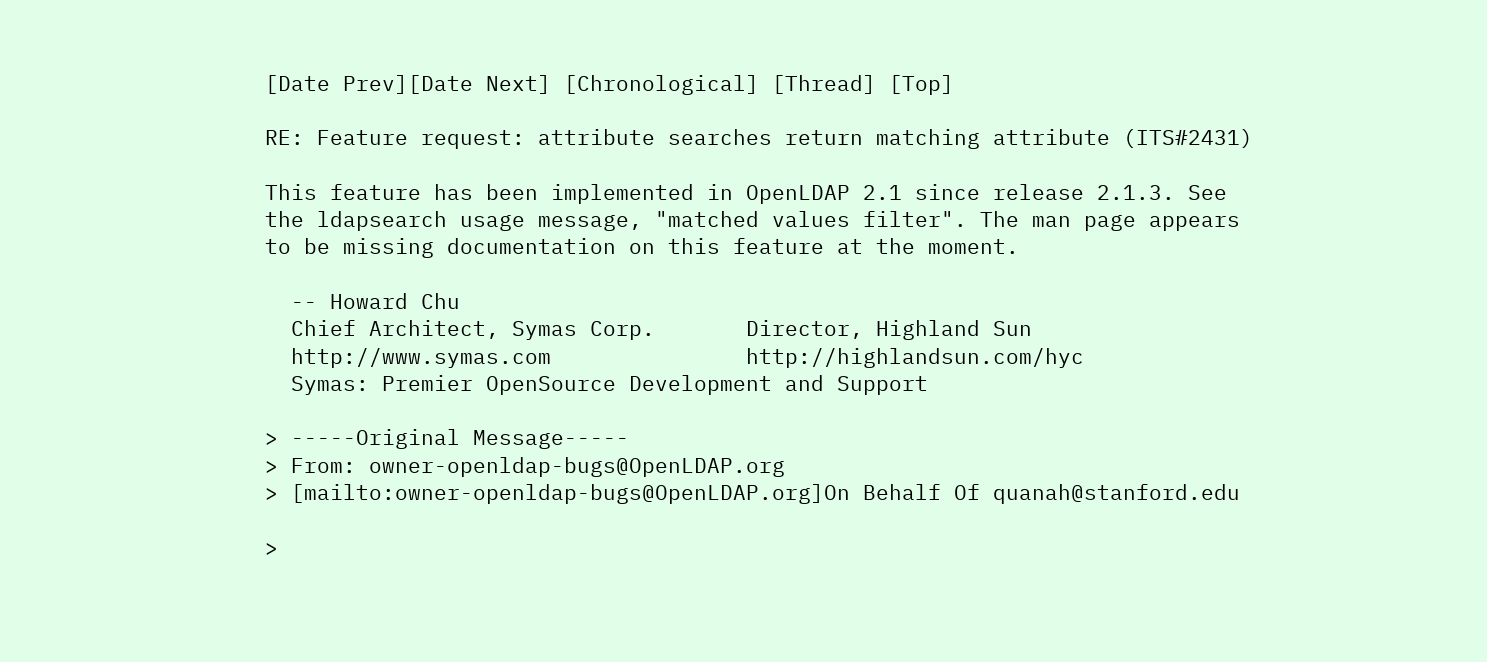[Date Prev][Date Next] [Chronological] [Thread] [Top]

RE: Feature request: attribute searches return matching attribute (ITS#2431)

This feature has been implemented in OpenLDAP 2.1 since release 2.1.3. See
the ldapsearch usage message, "matched values filter". The man page appears
to be missing documentation on this feature at the moment.

  -- Howard Chu
  Chief Architect, Symas Corp.       Director, Highland Sun
  http://www.symas.com               http://highlandsun.com/hyc
  Symas: Premier OpenSource Development and Support

> -----Original Message-----
> From: owner-openldap-bugs@OpenLDAP.org
> [mailto:owner-openldap-bugs@OpenLDAP.org]On Behalf Of quanah@stanford.edu

>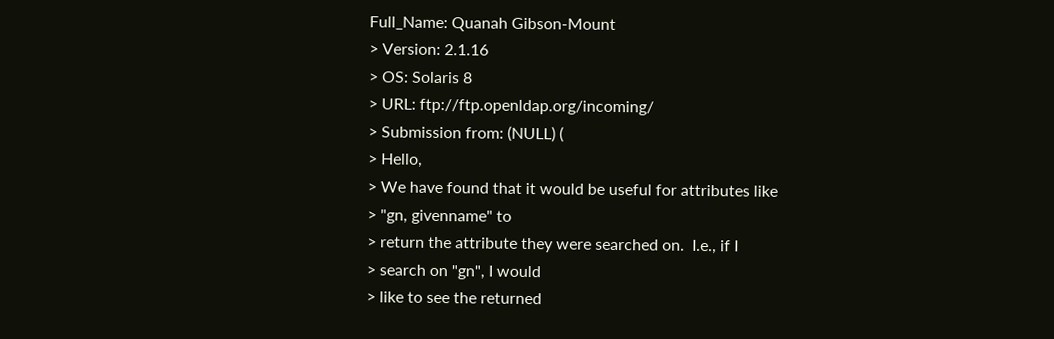Full_Name: Quanah Gibson-Mount
> Version: 2.1.16
> OS: Solaris 8
> URL: ftp://ftp.openldap.org/incoming/
> Submission from: (NULL) (
> Hello,
> We have found that it would be useful for attributes like
> "gn, givenname" to
> return the attribute they were searched on.  I.e., if I
> search on "gn", I would
> like to see the returned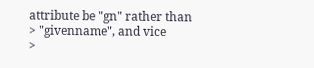attribute be "gn" rather than
> "givenname", and vice
>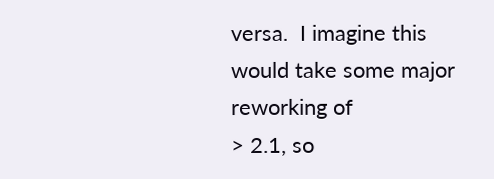versa.  I imagine this would take some major reworking of
> 2.1, so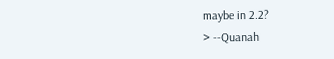maybe in 2.2?
> --Quanah